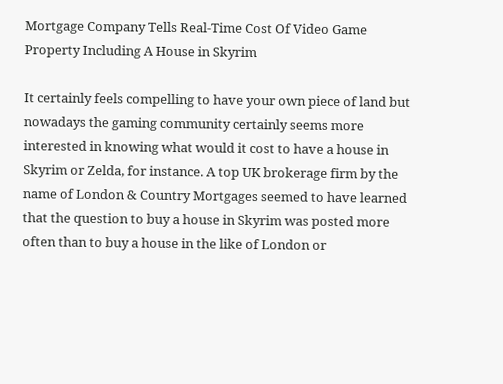Mortgage Company Tells Real-Time Cost Of Video Game Property Including A House in Skyrim

It certainly feels compelling to have your own piece of land but nowadays the gaming community certainly seems more interested in knowing what would it cost to have a house in Skyrim or Zelda, for instance. A top UK brokerage firm by the name of London & Country Mortgages seemed to have learned that the question to buy a house in Skyrim was posted more often than to buy a house in the like of London or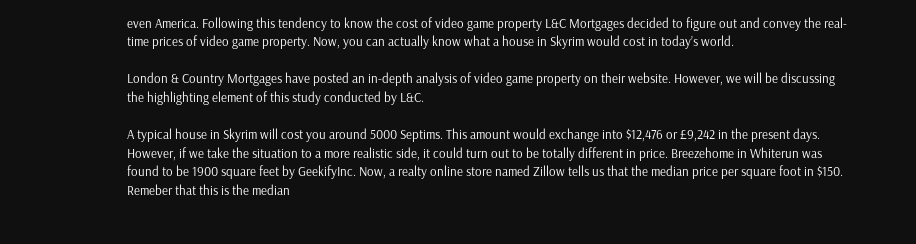even America. Following this tendency to know the cost of video game property L&C Mortgages decided to figure out and convey the real-time prices of video game property. Now, you can actually know what a house in Skyrim would cost in today’s world.

London & Country Mortgages have posted an in-depth analysis of video game property on their website. However, we will be discussing the highlighting element of this study conducted by L&C.

A typical house in Skyrim will cost you around 5000 Septims. This amount would exchange into $12,476 or £9,242 in the present days. However, if we take the situation to a more realistic side, it could turn out to be totally different in price. Breezehome in Whiterun was found to be 1900 square feet by GeekifyInc. Now, a realty online store named Zillow tells us that the median price per square foot in $150. Remeber that this is the median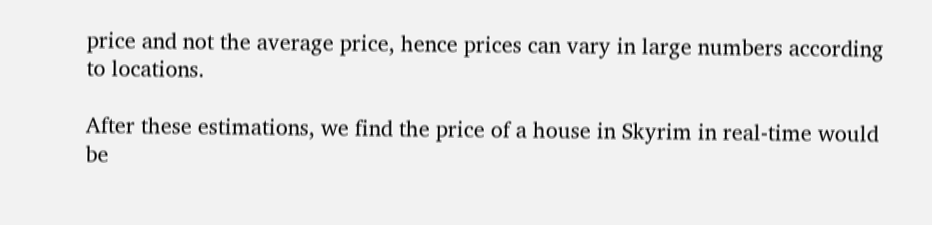price and not the average price, hence prices can vary in large numbers according to locations.

After these estimations, we find the price of a house in Skyrim in real-time would be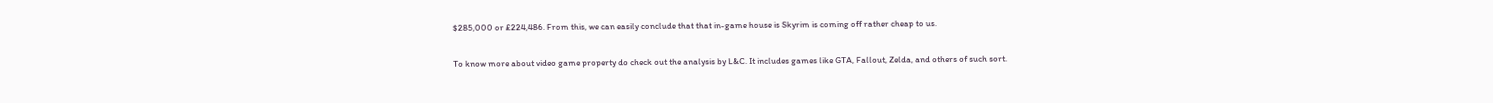$285,000 or £224,486. From this, we can easily conclude that that in-game house is Skyrim is coming off rather cheap to us.

To know more about video game property do check out the analysis by L&C. It includes games like GTA, Fallout, Zelda, and others of such sort.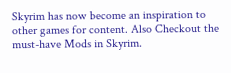Skyrim has now become an inspiration to other games for content. Also Checkout the must-have Mods in Skyrim.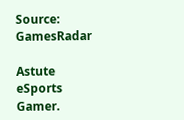Source: GamesRadar

Astute eSports Gamer.